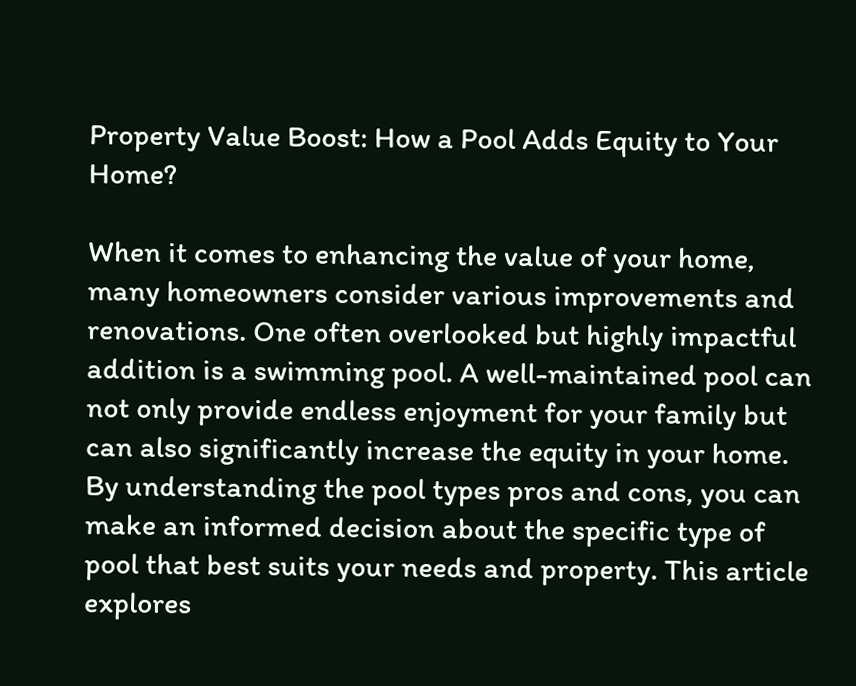Property Value Boost: How a Pool Adds Equity to Your Home?

When it comes to enhancing the value of your home, many homeowners consider various improvements and renovations. One often overlooked but highly impactful addition is a swimming pool. A well-maintained pool can not only provide endless enjoyment for your family but can also significantly increase the equity in your home. By understanding the pool types pros and cons, you can make an informed decision about the specific type of pool that best suits your needs and property. This article explores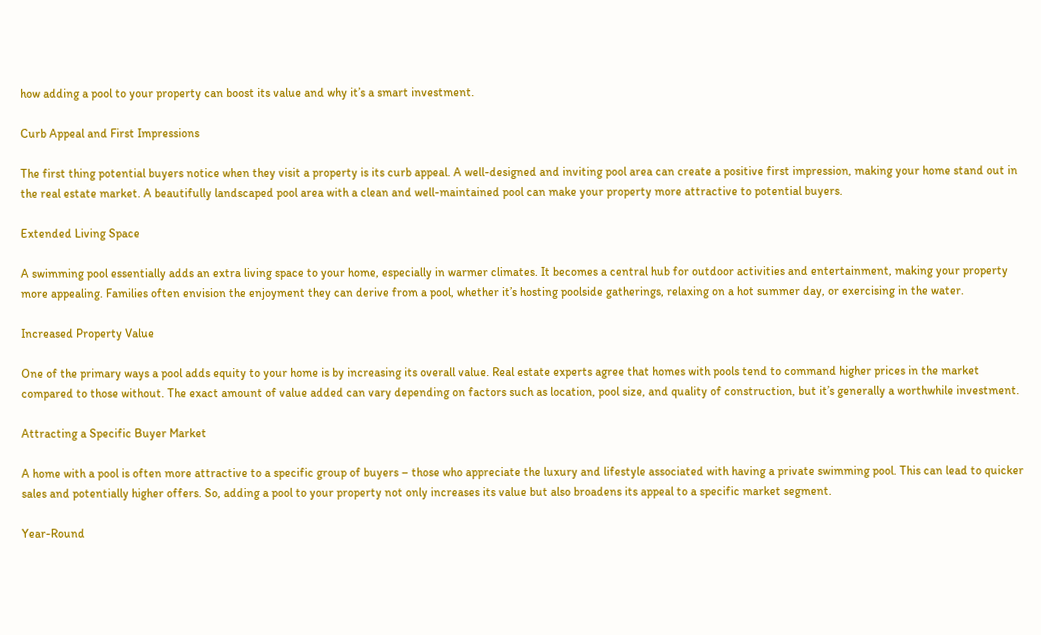how adding a pool to your property can boost its value and why it’s a smart investment.

Curb Appeal and First Impressions

The first thing potential buyers notice when they visit a property is its curb appeal. A well-designed and inviting pool area can create a positive first impression, making your home stand out in the real estate market. A beautifully landscaped pool area with a clean and well-maintained pool can make your property more attractive to potential buyers.

Extended Living Space

A swimming pool essentially adds an extra living space to your home, especially in warmer climates. It becomes a central hub for outdoor activities and entertainment, making your property more appealing. Families often envision the enjoyment they can derive from a pool, whether it’s hosting poolside gatherings, relaxing on a hot summer day, or exercising in the water.

Increased Property Value

One of the primary ways a pool adds equity to your home is by increasing its overall value. Real estate experts agree that homes with pools tend to command higher prices in the market compared to those without. The exact amount of value added can vary depending on factors such as location, pool size, and quality of construction, but it’s generally a worthwhile investment.

Attracting a Specific Buyer Market

A home with a pool is often more attractive to a specific group of buyers – those who appreciate the luxury and lifestyle associated with having a private swimming pool. This can lead to quicker sales and potentially higher offers. So, adding a pool to your property not only increases its value but also broadens its appeal to a specific market segment.

Year-Round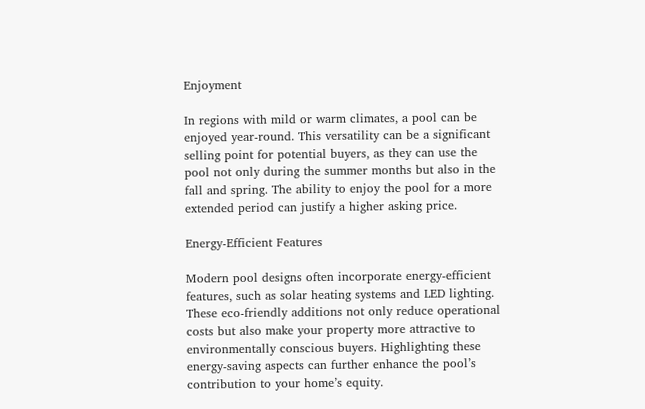Enjoyment

In regions with mild or warm climates, a pool can be enjoyed year-round. This versatility can be a significant selling point for potential buyers, as they can use the pool not only during the summer months but also in the fall and spring. The ability to enjoy the pool for a more extended period can justify a higher asking price.

Energy-Efficient Features

Modern pool designs often incorporate energy-efficient features, such as solar heating systems and LED lighting. These eco-friendly additions not only reduce operational costs but also make your property more attractive to environmentally conscious buyers. Highlighting these energy-saving aspects can further enhance the pool’s contribution to your home’s equity.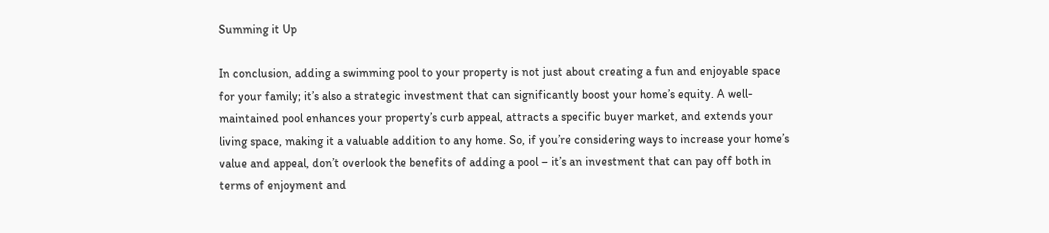Summing it Up

In conclusion, adding a swimming pool to your property is not just about creating a fun and enjoyable space for your family; it’s also a strategic investment that can significantly boost your home’s equity. A well-maintained pool enhances your property’s curb appeal, attracts a specific buyer market, and extends your living space, making it a valuable addition to any home. So, if you’re considering ways to increase your home’s value and appeal, don’t overlook the benefits of adding a pool – it’s an investment that can pay off both in terms of enjoyment and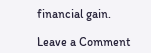financial gain.

Leave a Comment